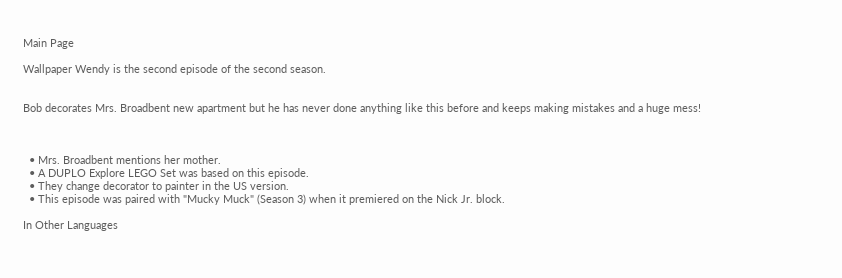Main Page

Wallpaper Wendy is the second episode of the second season.


Bob decorates Mrs. Broadbent new apartment but he has never done anything like this before and keeps making mistakes and a huge mess!



  • Mrs. Broadbent mentions her mother.
  • A DUPLO Explore LEGO Set was based on this episode.
  • They change decorator to painter in the US version.
  • This episode was paired with "Mucky Muck" (Season 3) when it premiered on the Nick Jr. block.

In Other Languages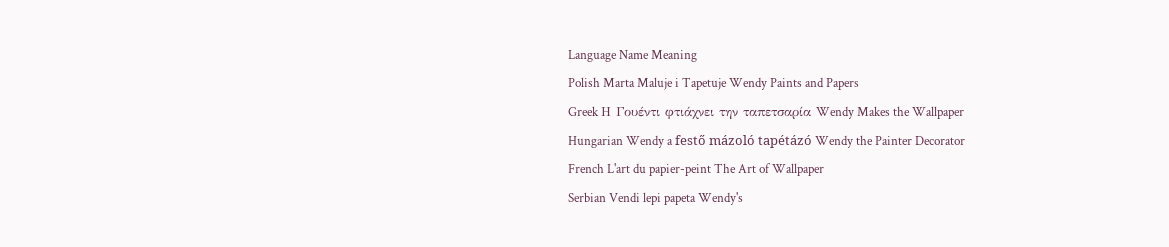Language Name Meaning
Polish Marta Maluje i Tapetuje Wendy Paints and Papers
Greek Η Γουέντι φτιάχνει την ταπετσαρία Wendy Makes the Wallpaper
Hungarian Wendy a festő mázoló tapétázó Wendy the Painter Decorator
French L'art du papier-peint The Art of Wallpaper
Serbian Vendi lepi papeta Wendy's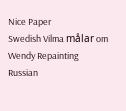Nice Paper
Swedish Vilma målar om Wendy Repainting
Russian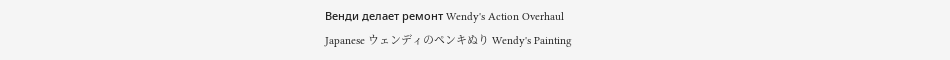Венди делает ремонт Wendy's Action Overhaul
Japanese ウェンディのペンキぬり Wendy's Painting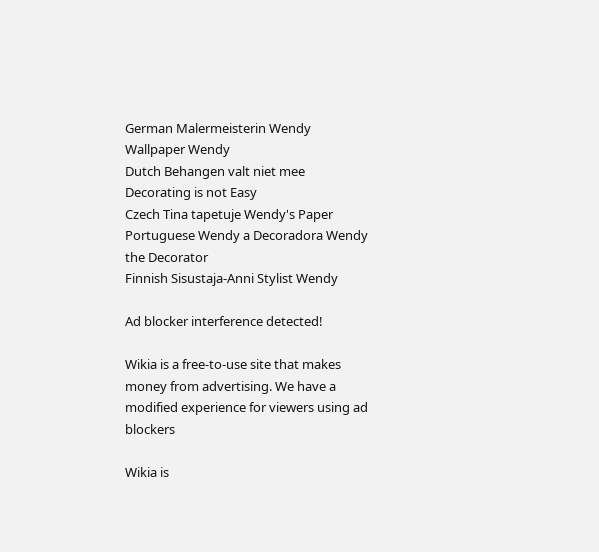German Malermeisterin Wendy Wallpaper Wendy
Dutch Behangen valt niet mee Decorating is not Easy
Czech Tina tapetuje Wendy's Paper
Portuguese Wendy a Decoradora Wendy the Decorator
Finnish Sisustaja-Anni Stylist Wendy

Ad blocker interference detected!

Wikia is a free-to-use site that makes money from advertising. We have a modified experience for viewers using ad blockers

Wikia is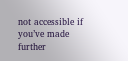not accessible if you’ve made further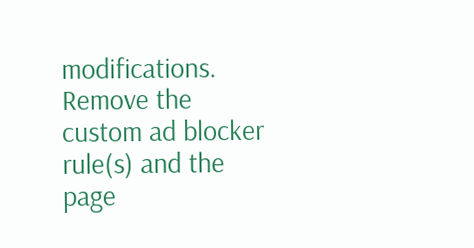modifications. Remove the custom ad blocker rule(s) and the page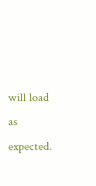will load as expected.